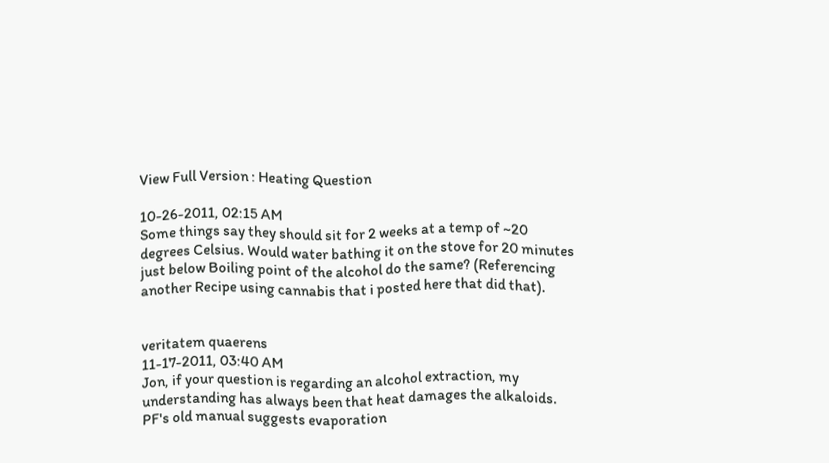View Full Version : Heating Question

10-26-2011, 02:15 AM
Some things say they should sit for 2 weeks at a temp of ~20 degrees Celsius. Would water bathing it on the stove for 20 minutes just below Boiling point of the alcohol do the same? (Referencing another Recipe using cannabis that i posted here that did that).


veritatem quaerens
11-17-2011, 03:40 AM
Jon, if your question is regarding an alcohol extraction, my understanding has always been that heat damages the alkaloids. PF's old manual suggests evaporation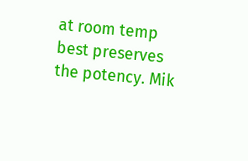at room temp best preserves the potency. Mik